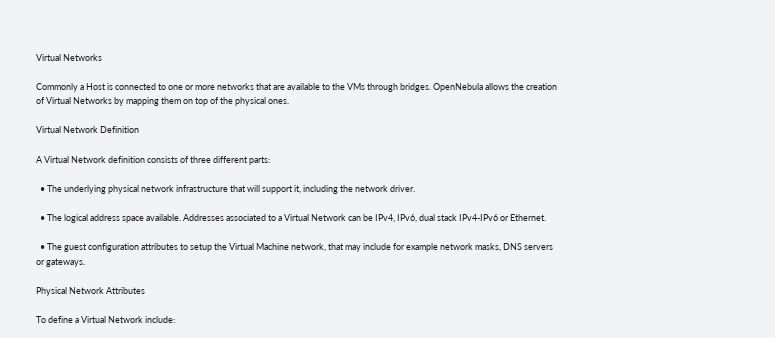Virtual Networks

Commonly a Host is connected to one or more networks that are available to the VMs through bridges. OpenNebula allows the creation of Virtual Networks by mapping them on top of the physical ones.

Virtual Network Definition

A Virtual Network definition consists of three different parts:

  • The underlying physical network infrastructure that will support it, including the network driver.

  • The logical address space available. Addresses associated to a Virtual Network can be IPv4, IPv6, dual stack IPv4-IPv6 or Ethernet.

  • The guest configuration attributes to setup the Virtual Machine network, that may include for example network masks, DNS servers or gateways.

Physical Network Attributes

To define a Virtual Network include: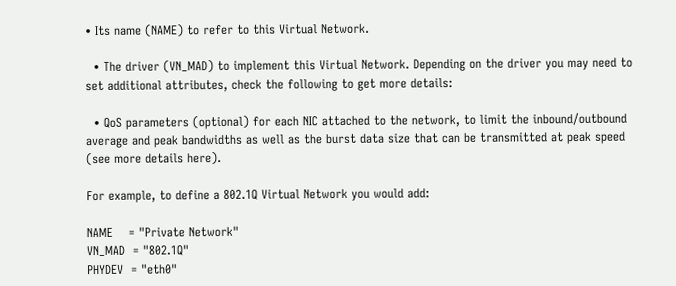• Its name (NAME) to refer to this Virtual Network.

  • The driver (VN_MAD) to implement this Virtual Network. Depending on the driver you may need to set additional attributes, check the following to get more details:

  • QoS parameters (optional) for each NIC attached to the network, to limit the inbound/outbound average and peak bandwidths as well as the burst data size that can be transmitted at peak speed (see more details here).

For example, to define a 802.1Q Virtual Network you would add:

NAME    = "Private Network"
VN_MAD  = "802.1Q"
PHYDEV  = "eth0"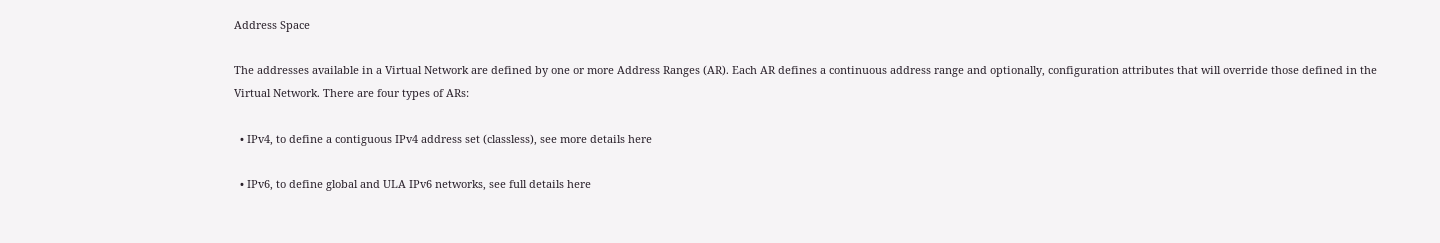Address Space

The addresses available in a Virtual Network are defined by one or more Address Ranges (AR). Each AR defines a continuous address range and optionally, configuration attributes that will override those defined in the Virtual Network. There are four types of ARs:

  • IPv4, to define a contiguous IPv4 address set (classless), see more details here

  • IPv6, to define global and ULA IPv6 networks, see full details here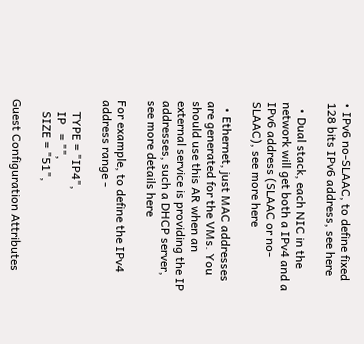• IPv6 no-SLAAC, to define fixed 128 bits IPv6 address, see here

  • Dual stack, each NIC in the network will get both a IPv4 and a IPv6 address (SLAAC or no-SLAAC), see more here

  • Ethernet, just MAC addresses are generated for the VMs. You should use this AR when an external service is providing the IP addresses, such a DHCP server, see more details here

For example, to define the IPv4 address range -

    TYPE = "IP4",
    IP   = "",
    SIZE = "51",

Guest Configuration Attributes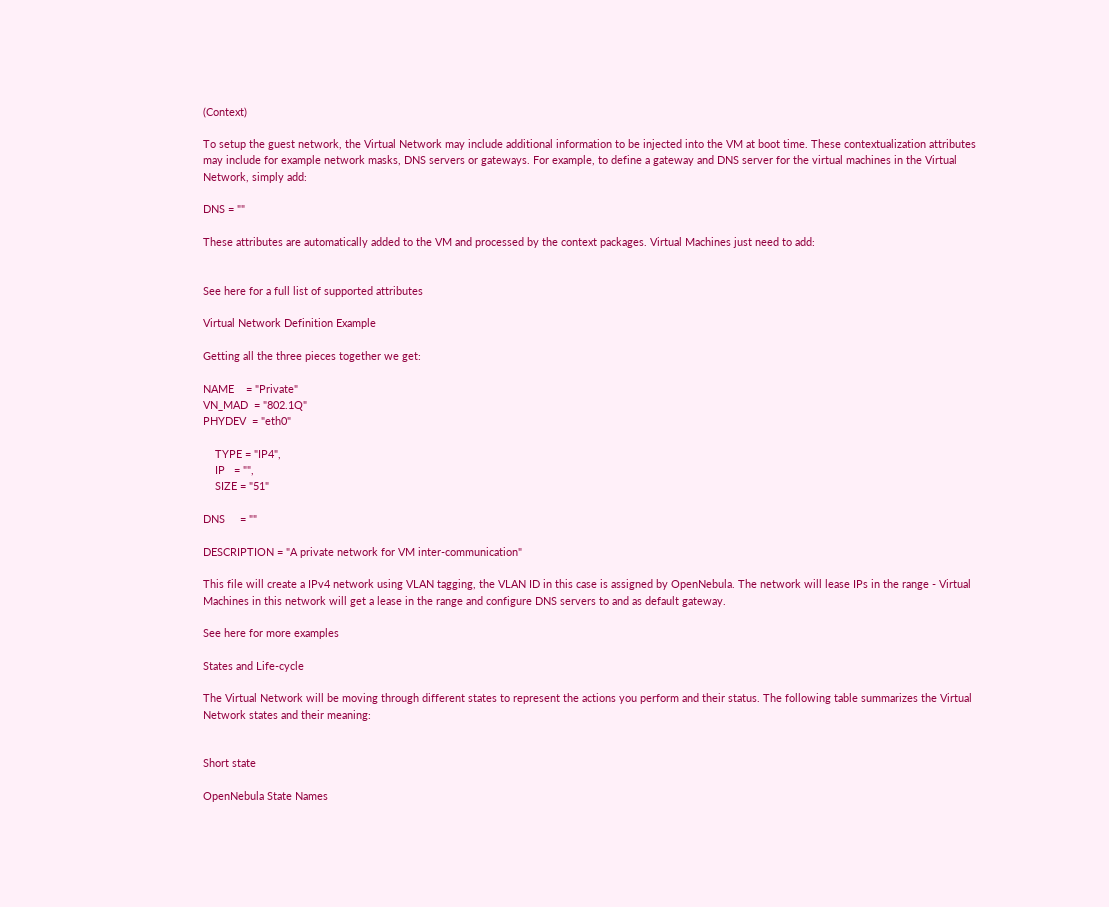(Context)

To setup the guest network, the Virtual Network may include additional information to be injected into the VM at boot time. These contextualization attributes may include for example network masks, DNS servers or gateways. For example, to define a gateway and DNS server for the virtual machines in the Virtual Network, simply add:

DNS = ""

These attributes are automatically added to the VM and processed by the context packages. Virtual Machines just need to add:


See here for a full list of supported attributes

Virtual Network Definition Example

Getting all the three pieces together we get:

NAME    = "Private"
VN_MAD  = "802.1Q"
PHYDEV  = "eth0"

    TYPE = "IP4",
    IP   = "",
    SIZE = "51"

DNS     = ""

DESCRIPTION = "A private network for VM inter-communication"

This file will create a IPv4 network using VLAN tagging, the VLAN ID in this case is assigned by OpenNebula. The network will lease IPs in the range - Virtual Machines in this network will get a lease in the range and configure DNS servers to and as default gateway.

See here for more examples

States and Life-cycle

The Virtual Network will be moving through different states to represent the actions you perform and their status. The following table summarizes the Virtual Network states and their meaning:


Short state

OpenNebula State Names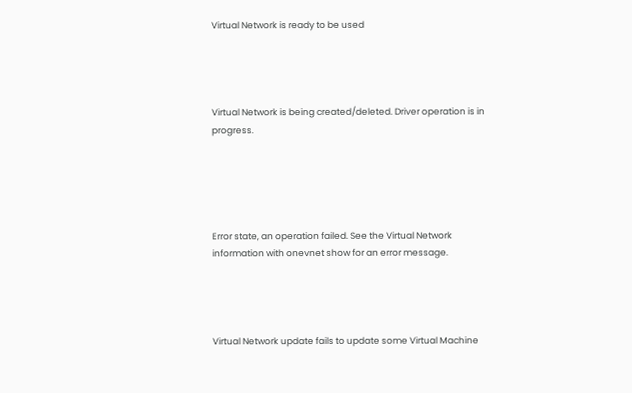Virtual Network is ready to be used




Virtual Network is being created/deleted. Driver operation is in progress.





Error state, an operation failed. See the Virtual Network information with onevnet show for an error message.




Virtual Network update fails to update some Virtual Machine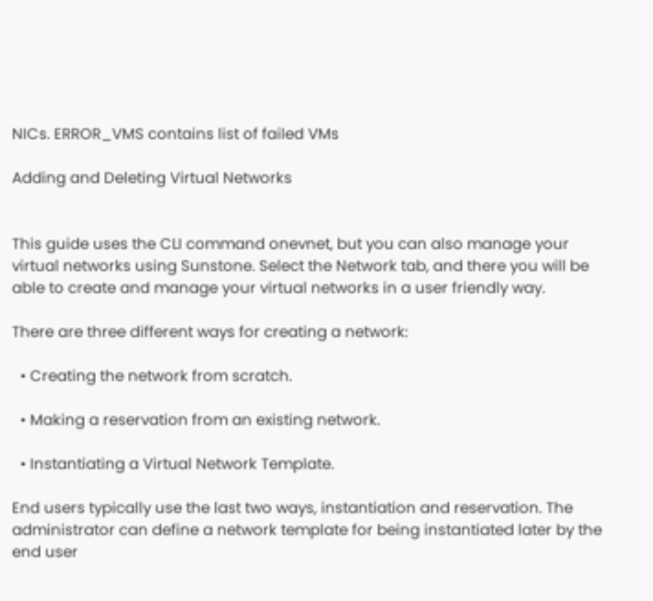NICs. ERROR_VMS contains list of failed VMs

Adding and Deleting Virtual Networks


This guide uses the CLI command onevnet, but you can also manage your virtual networks using Sunstone. Select the Network tab, and there you will be able to create and manage your virtual networks in a user friendly way.

There are three different ways for creating a network:

  • Creating the network from scratch.

  • Making a reservation from an existing network.

  • Instantiating a Virtual Network Template.

End users typically use the last two ways, instantiation and reservation. The administrator can define a network template for being instantiated later by the end user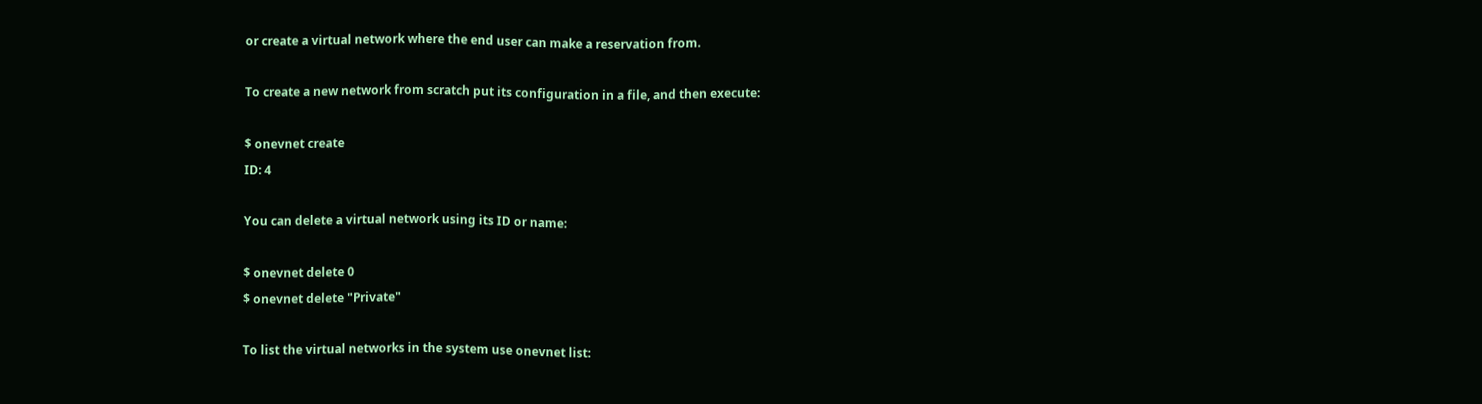or create a virtual network where the end user can make a reservation from.

To create a new network from scratch put its configuration in a file, and then execute:

$ onevnet create
ID: 4

You can delete a virtual network using its ID or name:

$ onevnet delete 0
$ onevnet delete "Private"

To list the virtual networks in the system use onevnet list: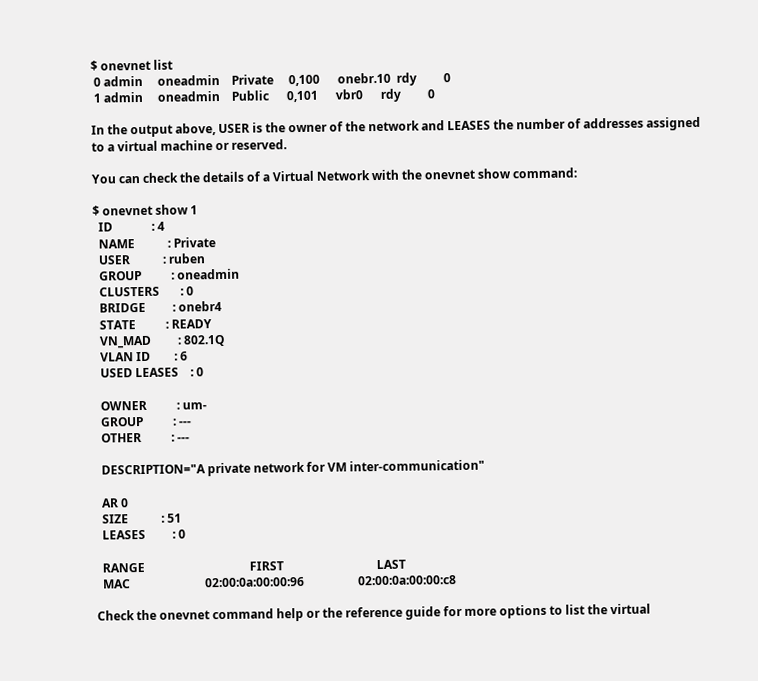$ onevnet list
 0 admin     oneadmin    Private     0,100      onebr.10  rdy         0
 1 admin     oneadmin    Public      0,101      vbr0      rdy         0

In the output above, USER is the owner of the network and LEASES the number of addresses assigned to a virtual machine or reserved.

You can check the details of a Virtual Network with the onevnet show command:

$ onevnet show 1
  ID             : 4
  NAME           : Private
  USER           : ruben
  GROUP          : oneadmin
  CLUSTERS       : 0
  BRIDGE         : onebr4
  STATE          : READY
  VN_MAD         : 802.1Q
  VLAN ID        : 6
  USED LEASES    : 0

  OWNER          : um-
  GROUP          : ---
  OTHER          : ---

  DESCRIPTION="A private network for VM inter-communication"

  AR 0
  SIZE           : 51
  LEASES         : 0

  RANGE                                   FIRST                               LAST
  MAC                         02:00:0a:00:00:96                  02:00:0a:00:00:c8

Check the onevnet command help or the reference guide for more options to list the virtual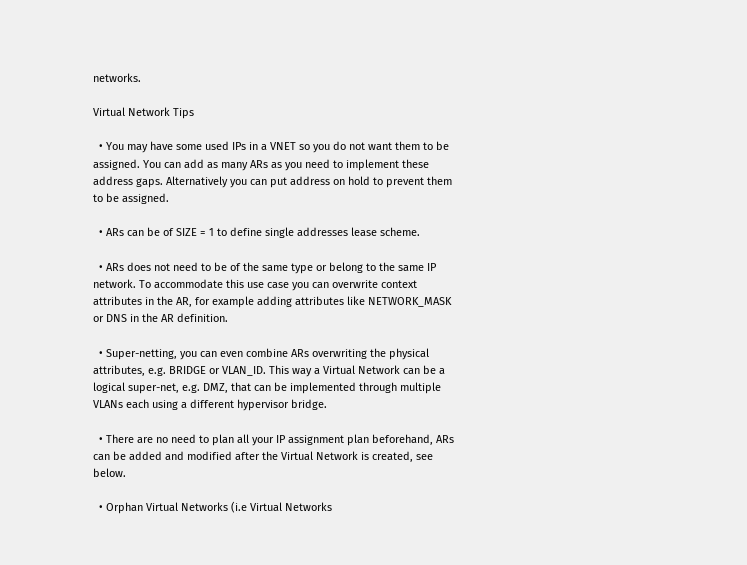networks.

Virtual Network Tips

  • You may have some used IPs in a VNET so you do not want them to be assigned. You can add as many ARs as you need to implement these address gaps. Alternatively you can put address on hold to prevent them to be assigned.

  • ARs can be of SIZE = 1 to define single addresses lease scheme.

  • ARs does not need to be of the same type or belong to the same IP network. To accommodate this use case you can overwrite context attributes in the AR, for example adding attributes like NETWORK_MASK or DNS in the AR definition.

  • Super-netting, you can even combine ARs overwriting the physical attributes, e.g. BRIDGE or VLAN_ID. This way a Virtual Network can be a logical super-net, e.g. DMZ, that can be implemented through multiple VLANs each using a different hypervisor bridge.

  • There are no need to plan all your IP assignment plan beforehand, ARs can be added and modified after the Virtual Network is created, see below.

  • Orphan Virtual Networks (i.e Virtual Networks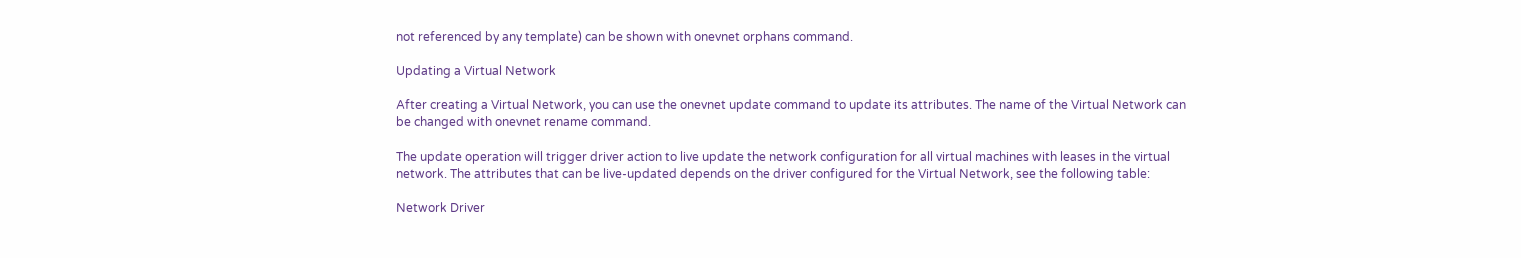not referenced by any template) can be shown with onevnet orphans command.

Updating a Virtual Network

After creating a Virtual Network, you can use the onevnet update command to update its attributes. The name of the Virtual Network can be changed with onevnet rename command.

The update operation will trigger driver action to live update the network configuration for all virtual machines with leases in the virtual network. The attributes that can be live-updated depends on the driver configured for the Virtual Network, see the following table:

Network Driver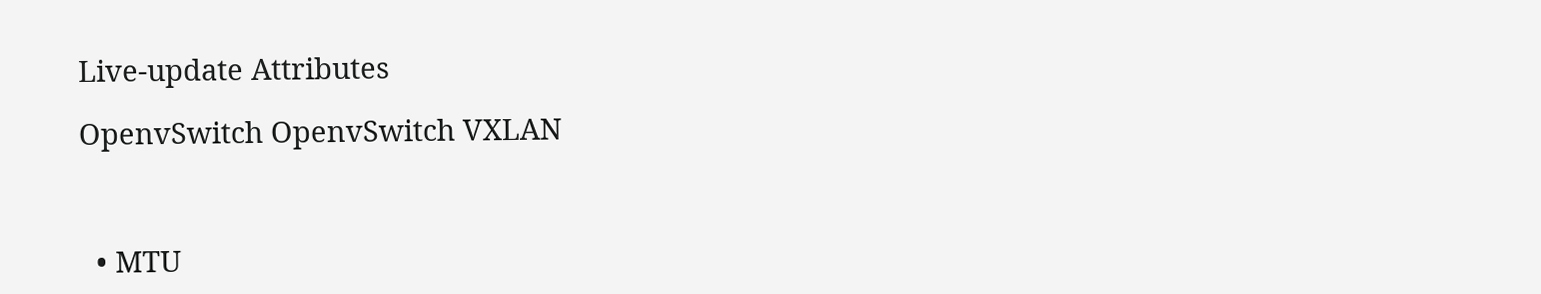Live-update Attributes

OpenvSwitch OpenvSwitch VXLAN



  • MTU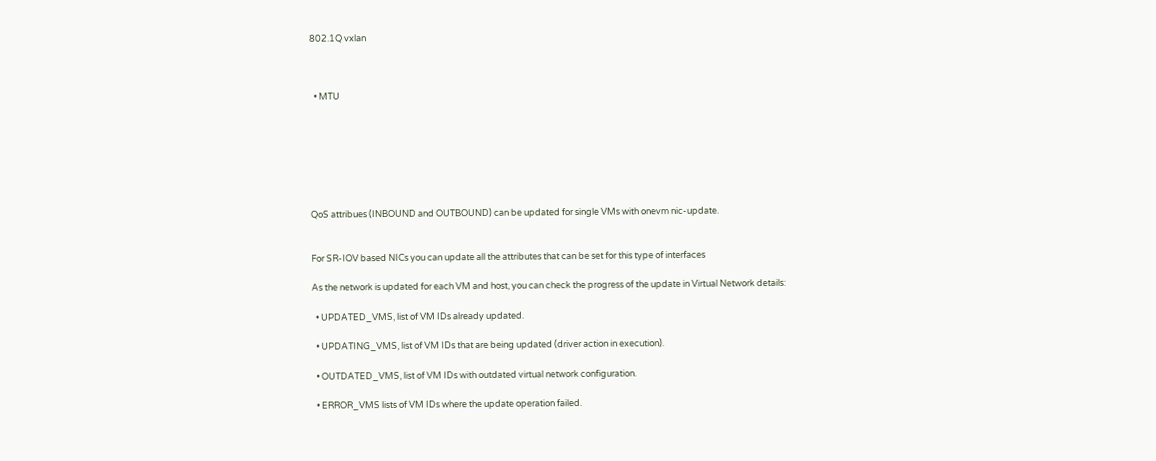802.1Q vxlan



  • MTU







QoS attribues (INBOUND and OUTBOUND) can be updated for single VMs with onevm nic-update.


For SR-IOV based NICs you can update all the attributes that can be set for this type of interfaces

As the network is updated for each VM and host, you can check the progress of the update in Virtual Network details:

  • UPDATED_VMS, list of VM IDs already updated.

  • UPDATING_VMS, list of VM IDs that are being updated (driver action in execution).

  • OUTDATED_VMS, list of VM IDs with outdated virtual network configuration.

  • ERROR_VMS lists of VM IDs where the update operation failed.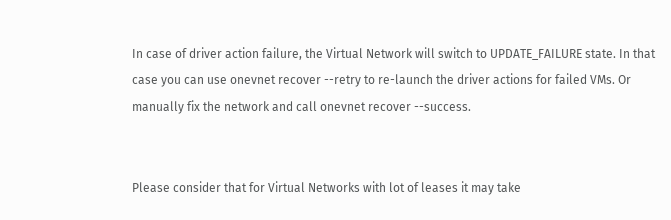In case of driver action failure, the Virtual Network will switch to UPDATE_FAILURE state. In that case you can use onevnet recover --retry to re-launch the driver actions for failed VMs. Or manually fix the network and call onevnet recover --success.


Please consider that for Virtual Networks with lot of leases it may take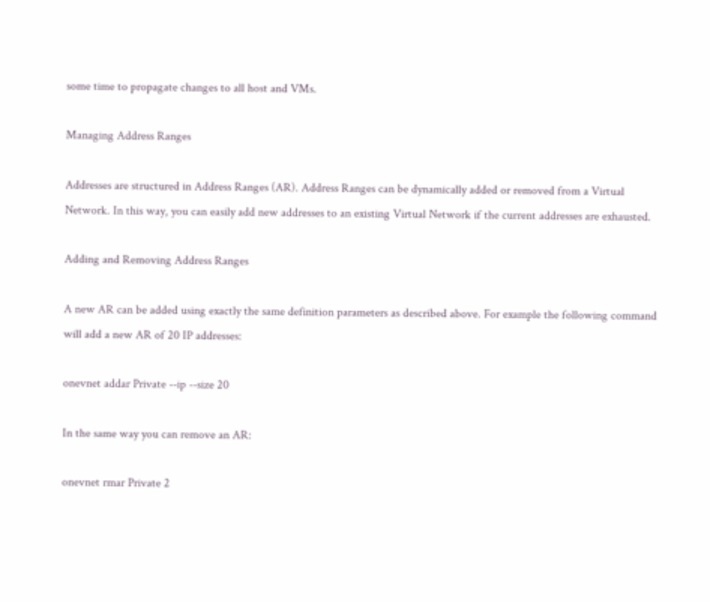some time to propagate changes to all host and VMs.

Managing Address Ranges

Addresses are structured in Address Ranges (AR). Address Ranges can be dynamically added or removed from a Virtual Network. In this way, you can easily add new addresses to an existing Virtual Network if the current addresses are exhausted.

Adding and Removing Address Ranges

A new AR can be added using exactly the same definition parameters as described above. For example the following command will add a new AR of 20 IP addresses:

onevnet addar Private --ip --size 20

In the same way you can remove an AR:

onevnet rmar Private 2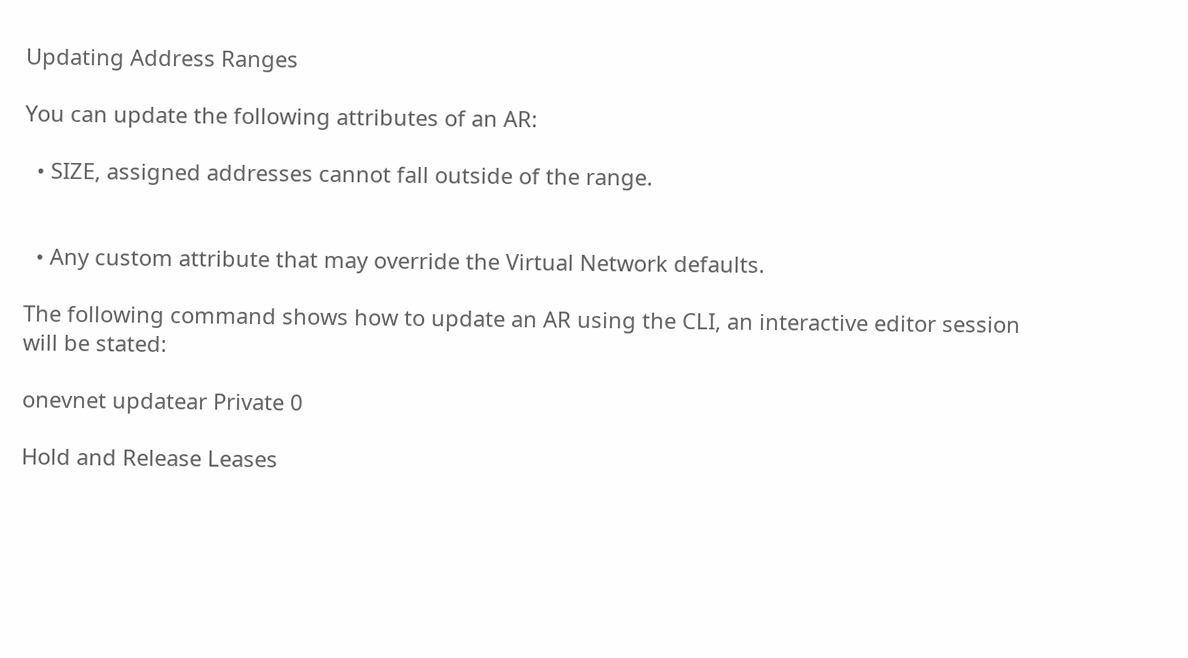Updating Address Ranges

You can update the following attributes of an AR:

  • SIZE, assigned addresses cannot fall outside of the range.


  • Any custom attribute that may override the Virtual Network defaults.

The following command shows how to update an AR using the CLI, an interactive editor session will be stated:

onevnet updatear Private 0

Hold and Release Leases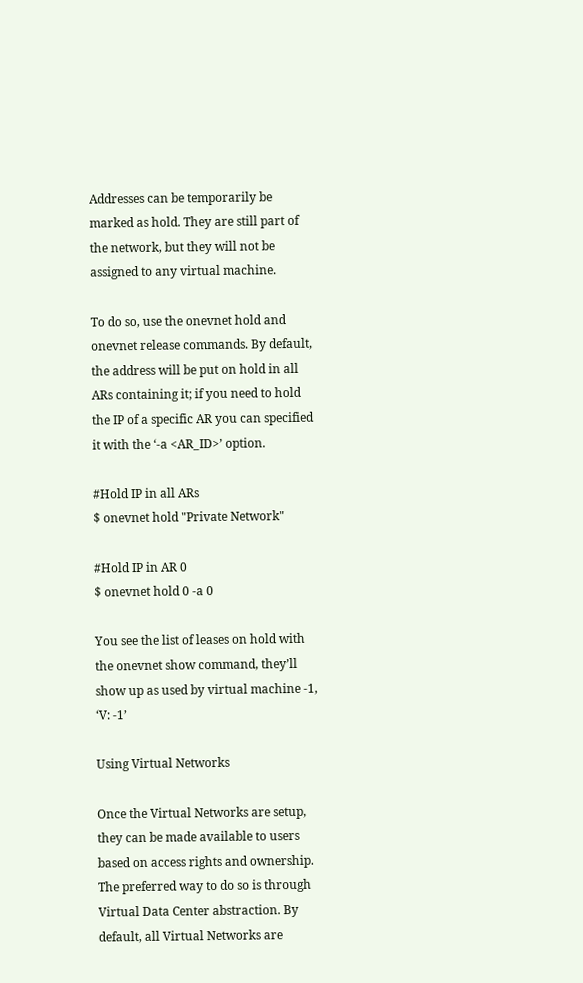Addresses can be temporarily be marked as hold. They are still part of the network, but they will not be assigned to any virtual machine.

To do so, use the onevnet hold and onevnet release commands. By default, the address will be put on hold in all ARs containing it; if you need to hold the IP of a specific AR you can specified it with the ‘-a <AR_ID>’ option.

#Hold IP in all ARs
$ onevnet hold "Private Network"

#Hold IP in AR 0
$ onevnet hold 0 -a 0

You see the list of leases on hold with the onevnet show command, they’ll show up as used by virtual machine -1, ‘V: -1’

Using Virtual Networks

Once the Virtual Networks are setup, they can be made available to users based on access rights and ownership. The preferred way to do so is through Virtual Data Center abstraction. By default, all Virtual Networks are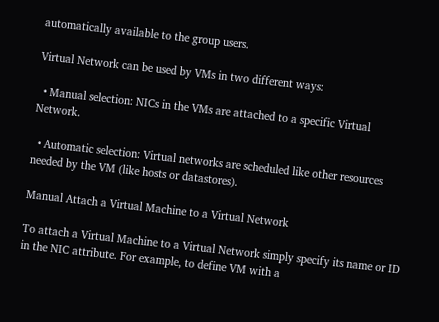automatically available to the group users.

Virtual Network can be used by VMs in two different ways:

  • Manual selection: NICs in the VMs are attached to a specific Virtual Network.

  • Automatic selection: Virtual networks are scheduled like other resources needed by the VM (like hosts or datastores).

Manual Attach a Virtual Machine to a Virtual Network

To attach a Virtual Machine to a Virtual Network simply specify its name or ID in the NIC attribute. For example, to define VM with a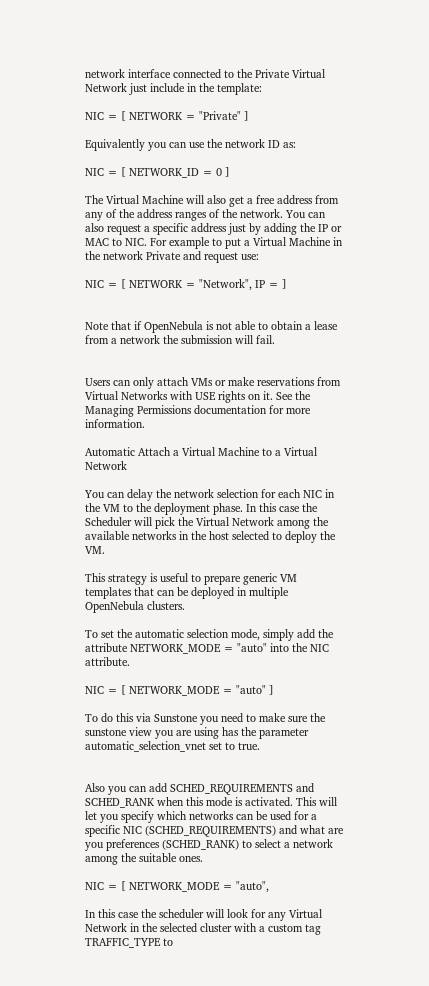network interface connected to the Private Virtual Network just include in the template:

NIC = [ NETWORK = "Private" ]

Equivalently you can use the network ID as:

NIC = [ NETWORK_ID = 0 ]

The Virtual Machine will also get a free address from any of the address ranges of the network. You can also request a specific address just by adding the IP or MAC to NIC. For example to put a Virtual Machine in the network Private and request use:

NIC = [ NETWORK = "Network", IP = ]


Note that if OpenNebula is not able to obtain a lease from a network the submission will fail.


Users can only attach VMs or make reservations from Virtual Networks with USE rights on it. See the Managing Permissions documentation for more information.

Automatic Attach a Virtual Machine to a Virtual Network

You can delay the network selection for each NIC in the VM to the deployment phase. In this case the Scheduler will pick the Virtual Network among the available networks in the host selected to deploy the VM.

This strategy is useful to prepare generic VM templates that can be deployed in multiple OpenNebula clusters.

To set the automatic selection mode, simply add the attribute NETWORK_MODE = "auto" into the NIC attribute.

NIC = [ NETWORK_MODE = "auto" ]

To do this via Sunstone you need to make sure the sunstone view you are using has the parameter automatic_selection_vnet set to true.


Also you can add SCHED_REQUIREMENTS and SCHED_RANK when this mode is activated. This will let you specify which networks can be used for a specific NIC (SCHED_REQUIREMENTS) and what are you preferences (SCHED_RANK) to select a network among the suitable ones.

NIC = [ NETWORK_MODE = "auto",

In this case the scheduler will look for any Virtual Network in the selected cluster with a custom tag TRAFFIC_TYPE to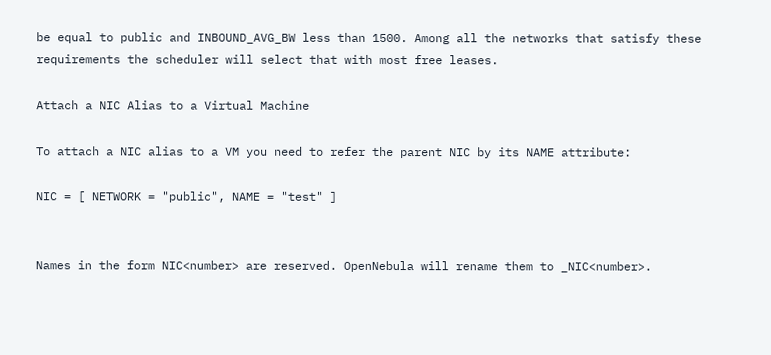be equal to public and INBOUND_AVG_BW less than 1500. Among all the networks that satisfy these requirements the scheduler will select that with most free leases.

Attach a NIC Alias to a Virtual Machine

To attach a NIC alias to a VM you need to refer the parent NIC by its NAME attribute:

NIC = [ NETWORK = "public", NAME = "test" ]


Names in the form NIC<number> are reserved. OpenNebula will rename them to _NIC<number>.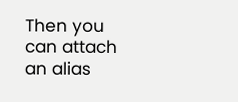Then you can attach an alias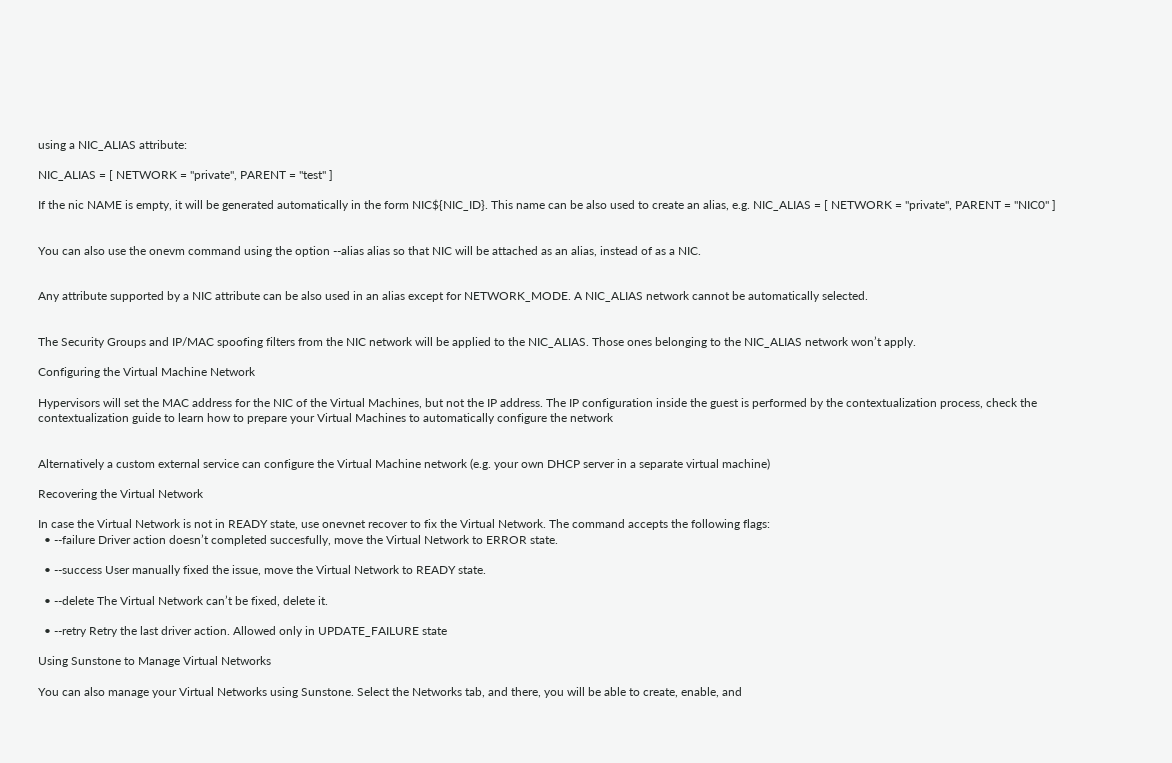using a NIC_ALIAS attribute:

NIC_ALIAS = [ NETWORK = "private", PARENT = "test" ]

If the nic NAME is empty, it will be generated automatically in the form NIC${NIC_ID}. This name can be also used to create an alias, e.g. NIC_ALIAS = [ NETWORK = "private", PARENT = "NIC0" ]


You can also use the onevm command using the option --alias alias so that NIC will be attached as an alias, instead of as a NIC.


Any attribute supported by a NIC attribute can be also used in an alias except for NETWORK_MODE. A NIC_ALIAS network cannot be automatically selected.


The Security Groups and IP/MAC spoofing filters from the NIC network will be applied to the NIC_ALIAS. Those ones belonging to the NIC_ALIAS network won’t apply.

Configuring the Virtual Machine Network

Hypervisors will set the MAC address for the NIC of the Virtual Machines, but not the IP address. The IP configuration inside the guest is performed by the contextualization process, check the contextualization guide to learn how to prepare your Virtual Machines to automatically configure the network


Alternatively a custom external service can configure the Virtual Machine network (e.g. your own DHCP server in a separate virtual machine)

Recovering the Virtual Network

In case the Virtual Network is not in READY state, use onevnet recover to fix the Virtual Network. The command accepts the following flags:
  • --failure Driver action doesn’t completed succesfully, move the Virtual Network to ERROR state.

  • --success User manually fixed the issue, move the Virtual Network to READY state.

  • --delete The Virtual Network can’t be fixed, delete it.

  • --retry Retry the last driver action. Allowed only in UPDATE_FAILURE state

Using Sunstone to Manage Virtual Networks

You can also manage your Virtual Networks using Sunstone. Select the Networks tab, and there, you will be able to create, enable, and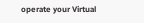operate your Virtual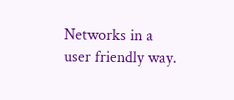Networks in a user friendly way.